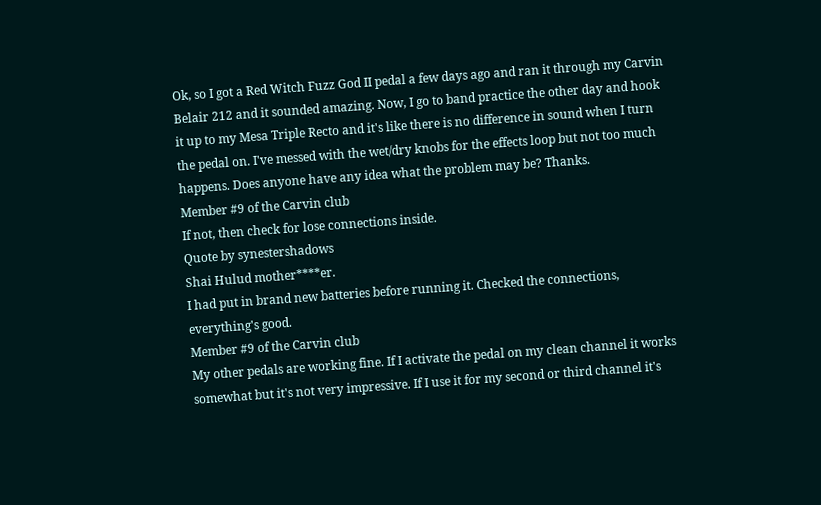Ok, so I got a Red Witch Fuzz God II pedal a few days ago and ran it through my Carvin Belair 212 and it sounded amazing. Now, I go to band practice the other day and hook it up to my Mesa Triple Recto and it's like there is no difference in sound when I turn the pedal on. I've messed with the wet/dry knobs for the effects loop but not too much happens. Does anyone have any idea what the problem may be? Thanks.
Member #9 of the Carvin club
If not, then check for lose connections inside.
Quote by synestershadows
Shai Hulud mother****er.
I had put in brand new batteries before running it. Checked the connections, everything's good.
Member #9 of the Carvin club
My other pedals are working fine. If I activate the pedal on my clean channel it works somewhat but it's not very impressive. If I use it for my second or third channel it's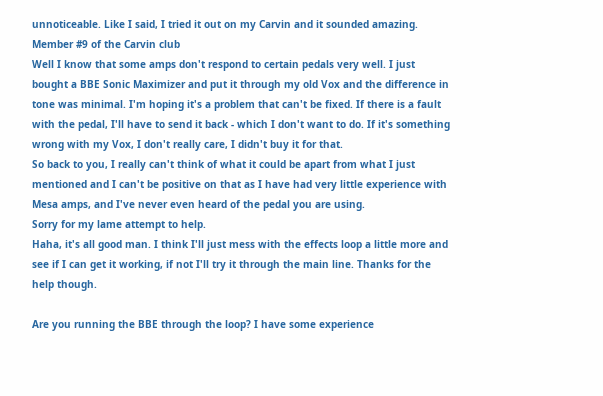unnoticeable. Like I said, I tried it out on my Carvin and it sounded amazing.
Member #9 of the Carvin club
Well I know that some amps don't respond to certain pedals very well. I just bought a BBE Sonic Maximizer and put it through my old Vox and the difference in tone was minimal. I'm hoping it's a problem that can't be fixed. If there is a fault with the pedal, I'll have to send it back - which I don't want to do. If it's something wrong with my Vox, I don't really care, I didn't buy it for that.
So back to you, I really can't think of what it could be apart from what I just mentioned and I can't be positive on that as I have had very little experience with Mesa amps, and I've never even heard of the pedal you are using.
Sorry for my lame attempt to help.
Haha, it's all good man. I think I'll just mess with the effects loop a little more and see if I can get it working, if not I'll try it through the main line. Thanks for the help though.

Are you running the BBE through the loop? I have some experience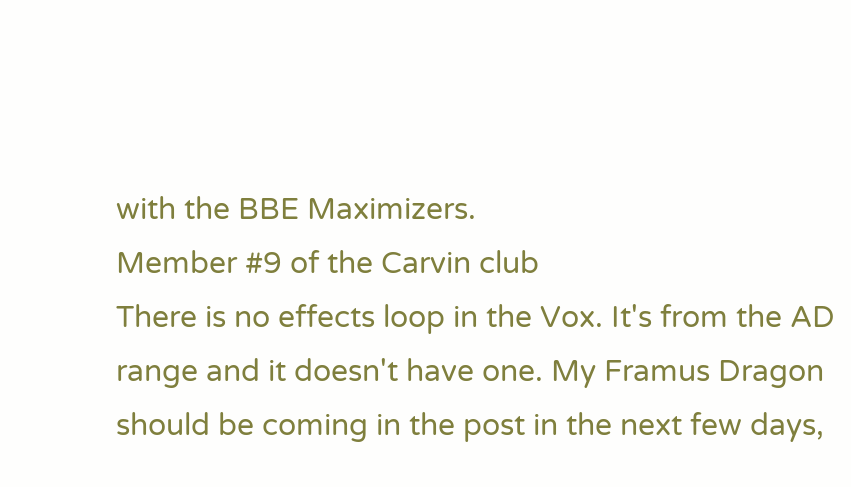with the BBE Maximizers.
Member #9 of the Carvin club
There is no effects loop in the Vox. It's from the AD range and it doesn't have one. My Framus Dragon should be coming in the post in the next few days,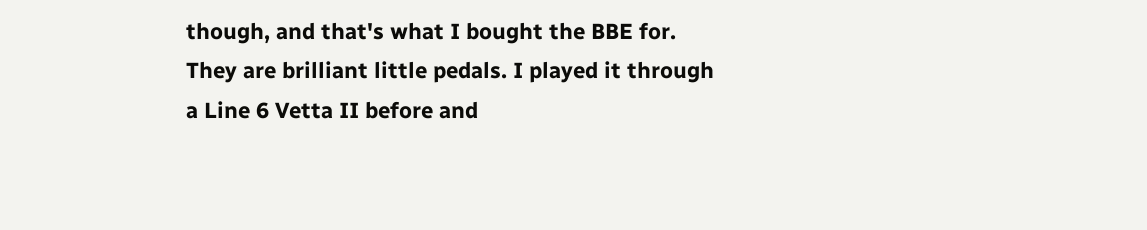though, and that's what I bought the BBE for.
They are brilliant little pedals. I played it through a Line 6 Vetta II before and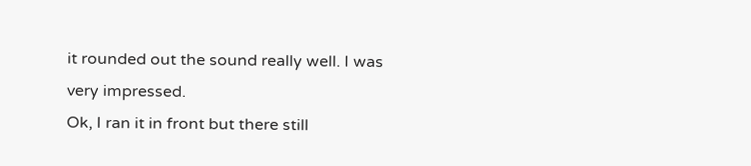it rounded out the sound really well. I was very impressed.
Ok, I ran it in front but there still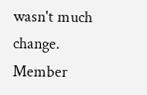wasn't much change.
Member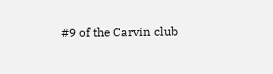#9 of the Carvin club